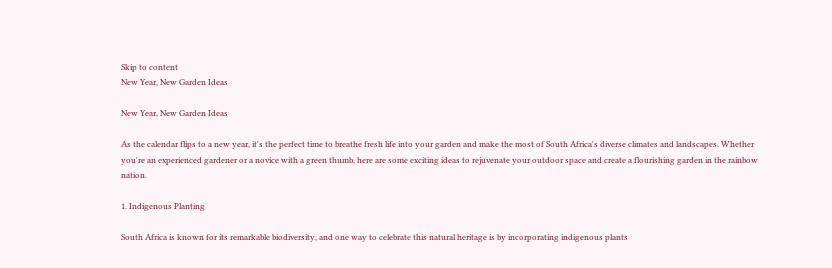Skip to content
New Year, New Garden Ideas

New Year, New Garden Ideas

As the calendar flips to a new year, it's the perfect time to breathe fresh life into your garden and make the most of South Africa's diverse climates and landscapes. Whether you're an experienced gardener or a novice with a green thumb, here are some exciting ideas to rejuvenate your outdoor space and create a flourishing garden in the rainbow nation.

1. Indigenous Planting

South Africa is known for its remarkable biodiversity, and one way to celebrate this natural heritage is by incorporating indigenous plants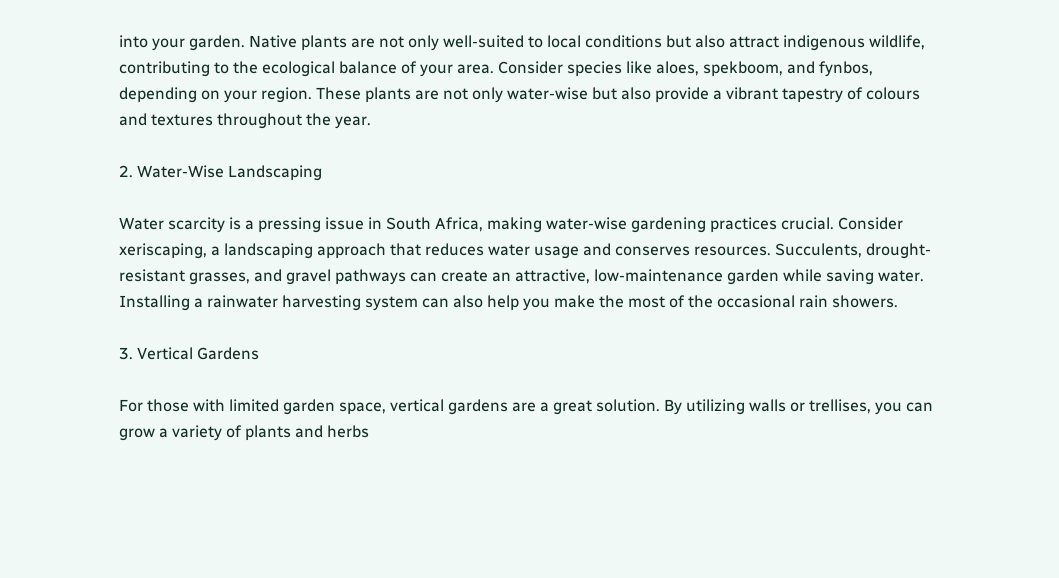into your garden. Native plants are not only well-suited to local conditions but also attract indigenous wildlife, contributing to the ecological balance of your area. Consider species like aloes, spekboom, and fynbos, depending on your region. These plants are not only water-wise but also provide a vibrant tapestry of colours and textures throughout the year.

2. Water-Wise Landscaping

Water scarcity is a pressing issue in South Africa, making water-wise gardening practices crucial. Consider xeriscaping, a landscaping approach that reduces water usage and conserves resources. Succulents, drought-resistant grasses, and gravel pathways can create an attractive, low-maintenance garden while saving water. Installing a rainwater harvesting system can also help you make the most of the occasional rain showers.

3. Vertical Gardens

For those with limited garden space, vertical gardens are a great solution. By utilizing walls or trellises, you can grow a variety of plants and herbs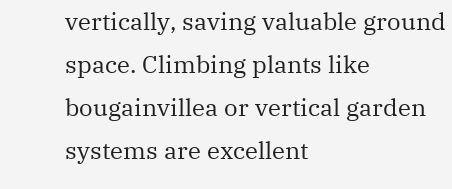vertically, saving valuable ground space. Climbing plants like bougainvillea or vertical garden systems are excellent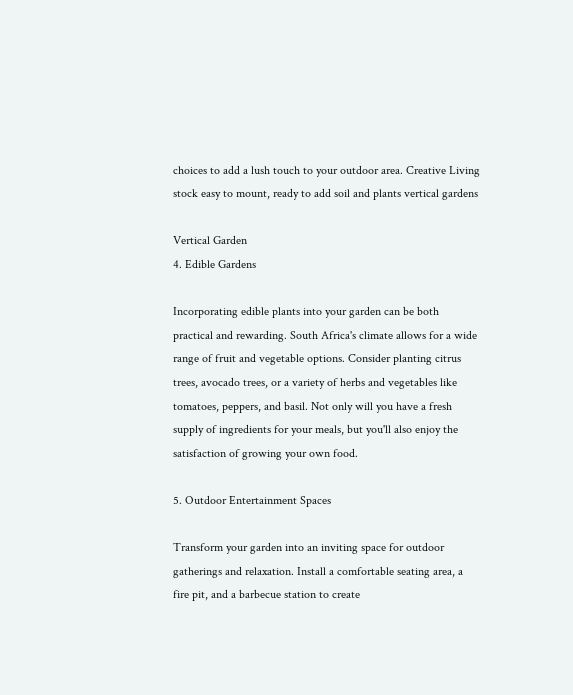choices to add a lush touch to your outdoor area. Creative Living stock easy to mount, ready to add soil and plants vertical gardens

Vertical Garden
4. Edible Gardens

Incorporating edible plants into your garden can be both practical and rewarding. South Africa's climate allows for a wide range of fruit and vegetable options. Consider planting citrus trees, avocado trees, or a variety of herbs and vegetables like tomatoes, peppers, and basil. Not only will you have a fresh supply of ingredients for your meals, but you'll also enjoy the satisfaction of growing your own food.

5. Outdoor Entertainment Spaces

Transform your garden into an inviting space for outdoor gatherings and relaxation. Install a comfortable seating area, a fire pit, and a barbecue station to create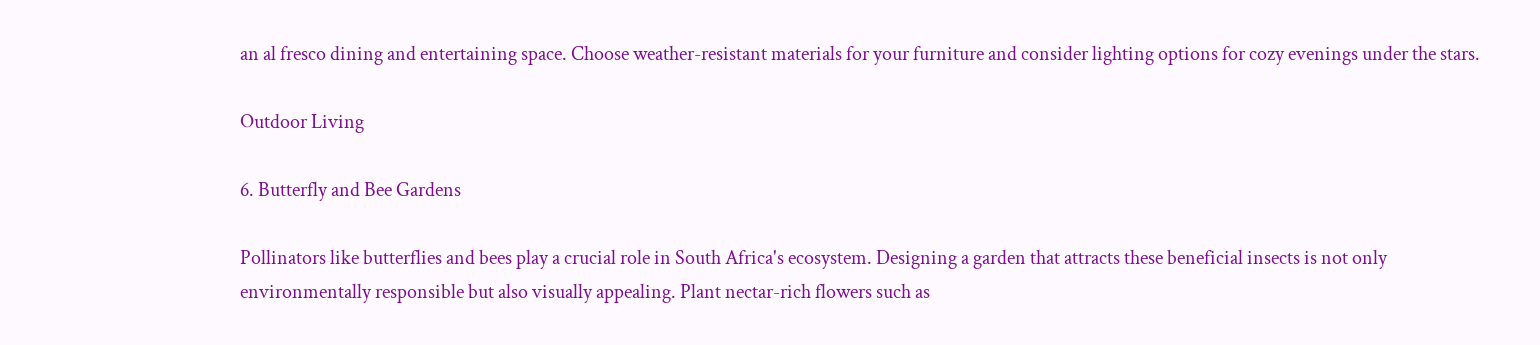an al fresco dining and entertaining space. Choose weather-resistant materials for your furniture and consider lighting options for cozy evenings under the stars.

Outdoor Living

6. Butterfly and Bee Gardens

Pollinators like butterflies and bees play a crucial role in South Africa's ecosystem. Designing a garden that attracts these beneficial insects is not only environmentally responsible but also visually appealing. Plant nectar-rich flowers such as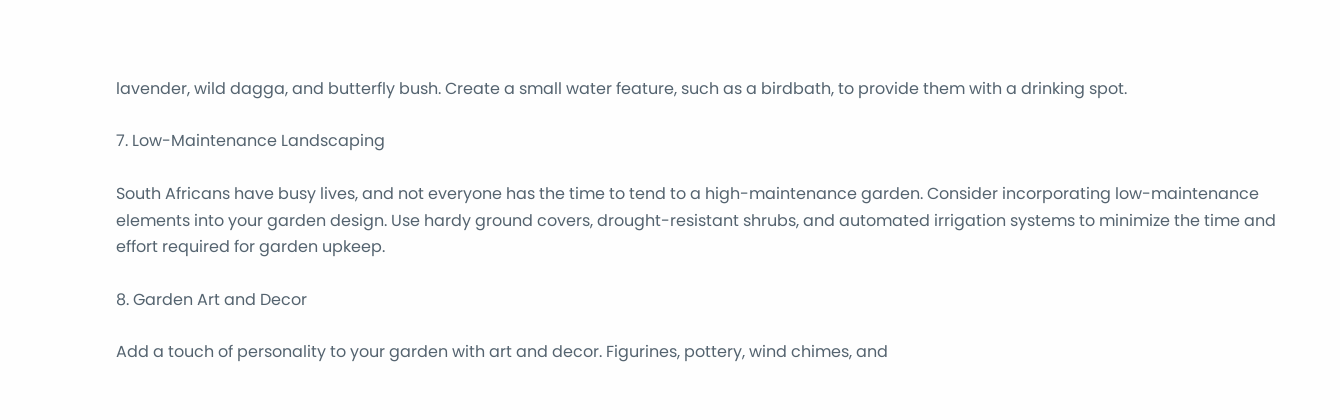lavender, wild dagga, and butterfly bush. Create a small water feature, such as a birdbath, to provide them with a drinking spot.

7. Low-Maintenance Landscaping

South Africans have busy lives, and not everyone has the time to tend to a high-maintenance garden. Consider incorporating low-maintenance elements into your garden design. Use hardy ground covers, drought-resistant shrubs, and automated irrigation systems to minimize the time and effort required for garden upkeep.

8. Garden Art and Decor

Add a touch of personality to your garden with art and decor. Figurines, pottery, wind chimes, and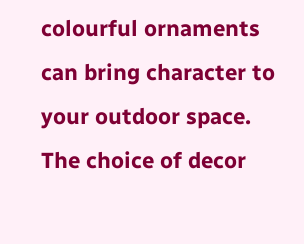colourful ornaments can bring character to your outdoor space. The choice of decor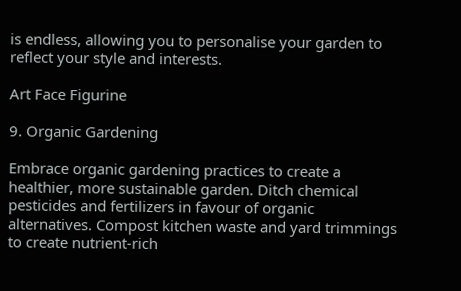is endless, allowing you to personalise your garden to reflect your style and interests.

Art Face Figurine

9. Organic Gardening

Embrace organic gardening practices to create a healthier, more sustainable garden. Ditch chemical pesticides and fertilizers in favour of organic alternatives. Compost kitchen waste and yard trimmings to create nutrient-rich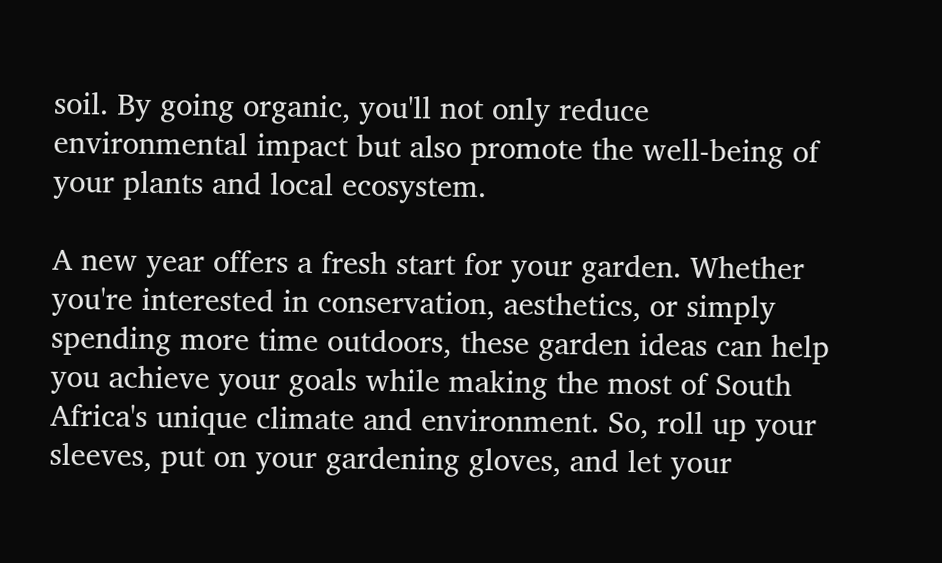soil. By going organic, you'll not only reduce environmental impact but also promote the well-being of your plants and local ecosystem.

A new year offers a fresh start for your garden. Whether you're interested in conservation, aesthetics, or simply spending more time outdoors, these garden ideas can help you achieve your goals while making the most of South Africa's unique climate and environment. So, roll up your sleeves, put on your gardening gloves, and let your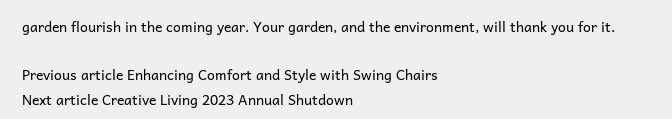garden flourish in the coming year. Your garden, and the environment, will thank you for it.

Previous article Enhancing Comfort and Style with Swing Chairs
Next article Creative Living 2023 Annual Shutdown